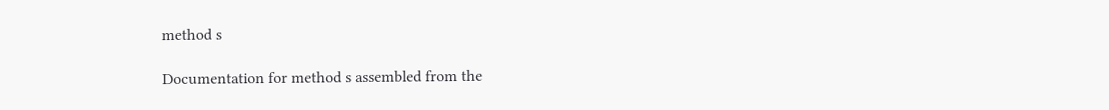method s

Documentation for method s assembled from the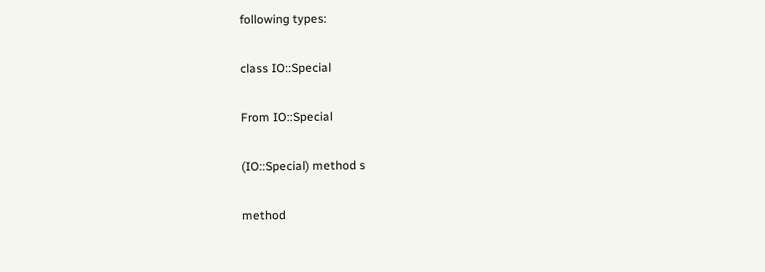following types:

class IO::Special

From IO::Special

(IO::Special) method s

method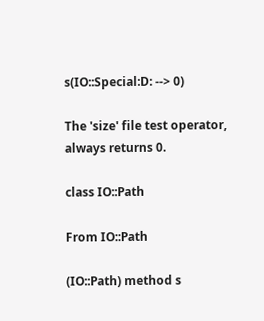s(IO::Special:D: --> 0)

The 'size' file test operator, always returns 0.

class IO::Path

From IO::Path

(IO::Path) method s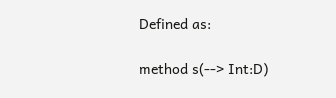Defined as:

method s(--> Int:D)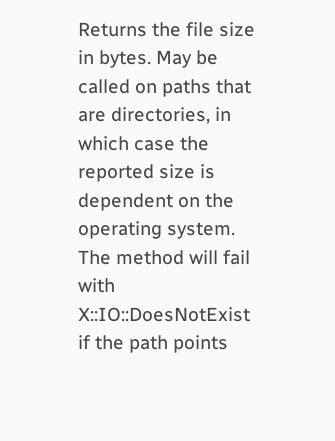Returns the file size in bytes. May be called on paths that are directories, in which case the reported size is dependent on the operating system. The method will fail with X::IO::DoesNotExist if the path points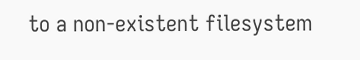to a non-existent filesystem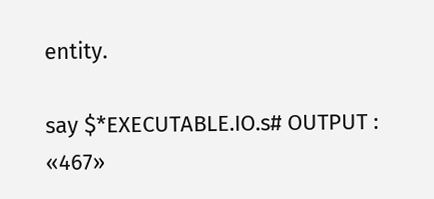entity.

say $*EXECUTABLE.IO.s# OUTPUT : «467»